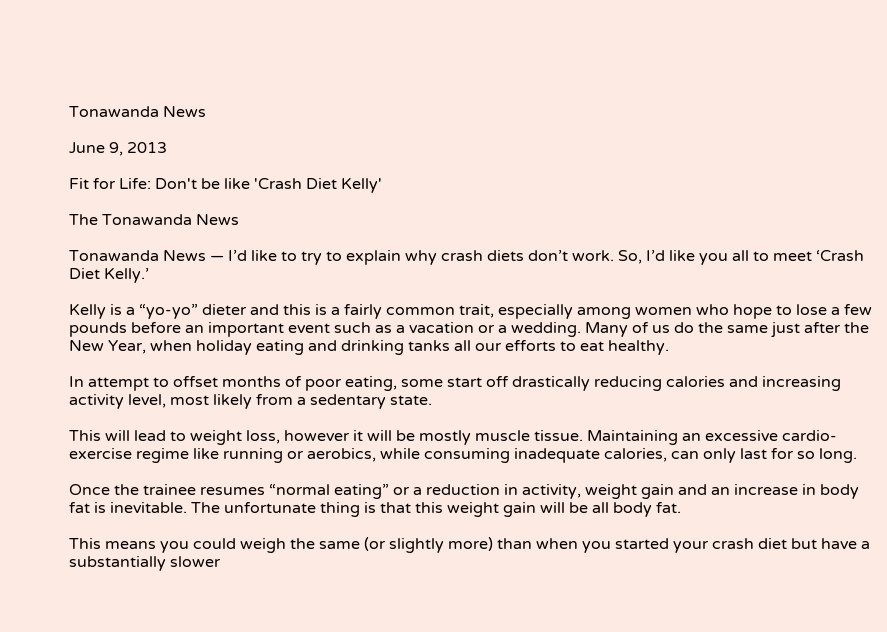Tonawanda News

June 9, 2013

Fit for Life: Don't be like 'Crash Diet Kelly'

The Tonawanda News

Tonawanda News — I’d like to try to explain why crash diets don’t work. So, I’d like you all to meet ‘Crash Diet Kelly.’

Kelly is a “yo-yo” dieter and this is a fairly common trait, especially among women who hope to lose a few pounds before an important event such as a vacation or a wedding. Many of us do the same just after the New Year, when holiday eating and drinking tanks all our efforts to eat healthy.

In attempt to offset months of poor eating, some start off drastically reducing calories and increasing activity level, most likely from a sedentary state.

This will lead to weight loss, however it will be mostly muscle tissue. Maintaining an excessive cardio-exercise regime like running or aerobics, while consuming inadequate calories, can only last for so long.

Once the trainee resumes “normal eating” or a reduction in activity, weight gain and an increase in body fat is inevitable. The unfortunate thing is that this weight gain will be all body fat.

This means you could weigh the same (or slightly more) than when you started your crash diet but have a substantially slower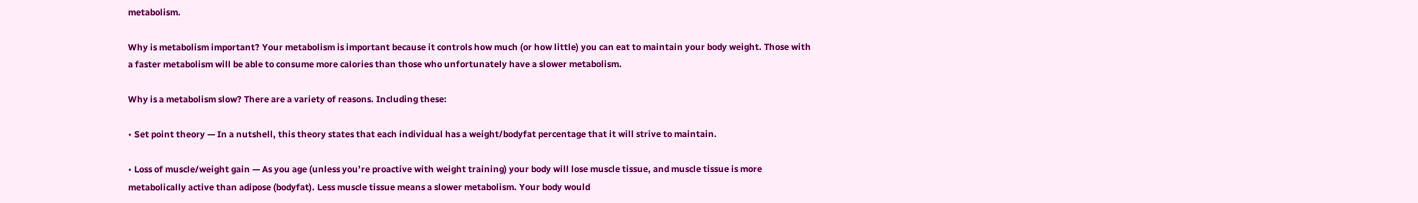metabolism.

Why is metabolism important? Your metabolism is important because it controls how much (or how little) you can eat to maintain your body weight. Those with a faster metabolism will be able to consume more calories than those who unfortunately have a slower metabolism.

Why is a metabolism slow? There are a variety of reasons. Including these:

• Set point theory — In a nutshell, this theory states that each individual has a weight/bodyfat percentage that it will strive to maintain.

• Loss of muscle/weight gain — As you age (unless you’re proactive with weight training) your body will lose muscle tissue, and muscle tissue is more metabolically active than adipose (bodyfat). Less muscle tissue means a slower metabolism. Your body would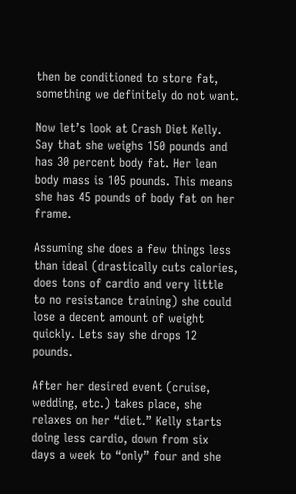then be conditioned to store fat, something we definitely do not want.

Now let’s look at Crash Diet Kelly. Say that she weighs 150 pounds and has 30 percent body fat. Her lean body mass is 105 pounds. This means she has 45 pounds of body fat on her frame.

Assuming she does a few things less than ideal (drastically cuts calories, does tons of cardio and very little to no resistance training) she could lose a decent amount of weight quickly. Lets say she drops 12 pounds.

After her desired event (cruise, wedding, etc.) takes place, she relaxes on her “diet.” Kelly starts doing less cardio, down from six days a week to “only” four and she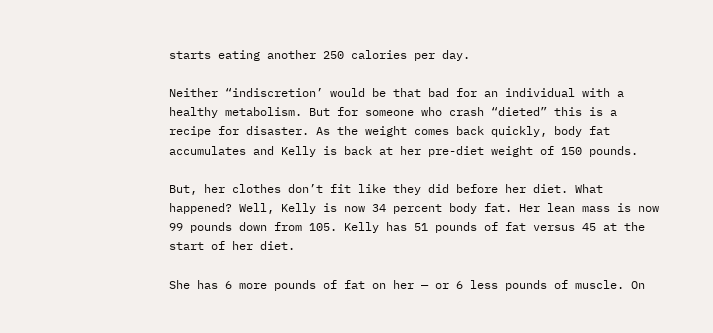starts eating another 250 calories per day.

Neither “indiscretion’ would be that bad for an individual with a healthy metabolism. But for someone who crash “dieted” this is a recipe for disaster. As the weight comes back quickly, body fat accumulates and Kelly is back at her pre-diet weight of 150 pounds.

But, her clothes don’t fit like they did before her diet. What happened? Well, Kelly is now 34 percent body fat. Her lean mass is now 99 pounds down from 105. Kelly has 51 pounds of fat versus 45 at the start of her diet.

She has 6 more pounds of fat on her — or 6 less pounds of muscle. On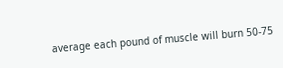average each pound of muscle will burn 50-75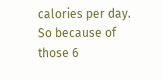calories per day. So because of those 6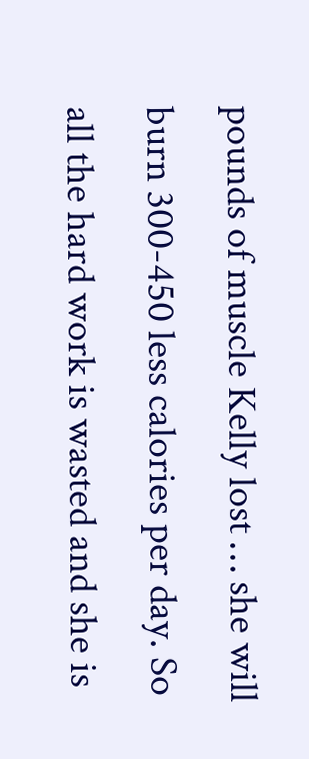pounds of muscle Kelly lost … she will burn 300-450 less calories per day. So all the hard work is wasted and she is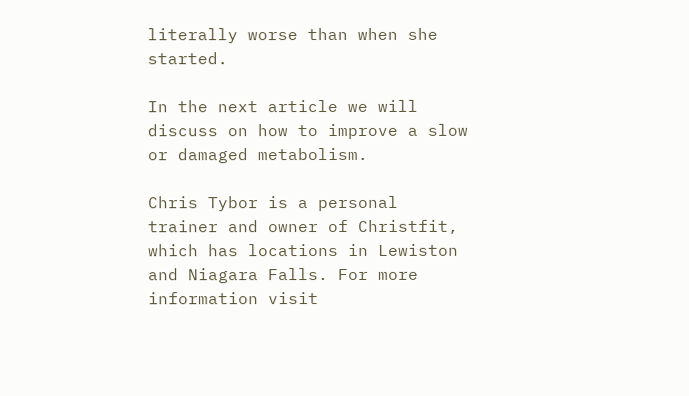literally worse than when she started.

In the next article we will discuss on how to improve a slow or damaged metabolism.

Chris Tybor is a personal trainer and owner of Christfit, which has locations in Lewiston and Niagara Falls. For more information visit